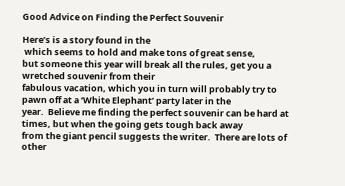Good Advice on Finding the Perfect Souvenir

Here’s is a story found in the
 which seems to hold and make tons of great sense,
but someone this year will break all the rules, get you a wretched souvenir from their
fabulous vacation, which you in turn will probably try to pawn off at a ‘White Elephant’ party later in the
year.  Believe me finding the perfect souvenir can be hard at times, but when the going gets tough back away
from the giant pencil suggests the writer.  There are lots of other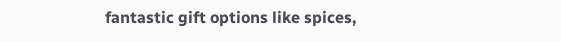fantastic gift options like spices,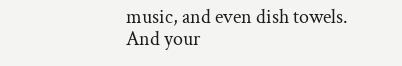music, and even dish towels.  And your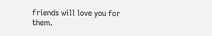friends will love you for them.